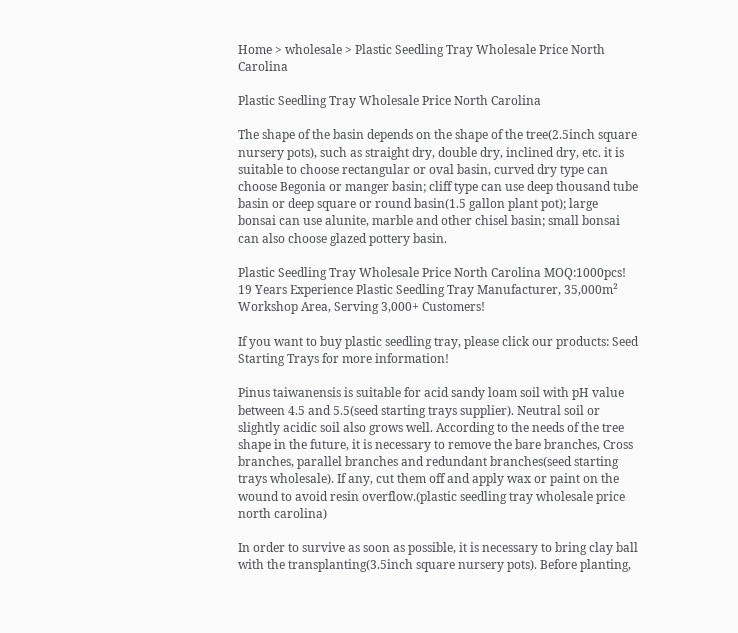Home > wholesale > Plastic Seedling Tray Wholesale Price North Carolina

Plastic Seedling Tray Wholesale Price North Carolina

The shape of the basin depends on the shape of the tree(2.5inch square nursery pots), such as straight dry, double dry, inclined dry, etc. it is suitable to choose rectangular or oval basin, curved dry type can choose Begonia or manger basin; cliff type can use deep thousand tube basin or deep square or round basin(1.5 gallon plant pot); large bonsai can use alunite, marble and other chisel basin; small bonsai can also choose glazed pottery basin.

Plastic Seedling Tray Wholesale Price North Carolina MOQ:1000pcs! 19 Years Experience Plastic Seedling Tray Manufacturer, 35,000m² Workshop Area, Serving 3,000+ Customers!

If you want to buy plastic seedling tray, please click our products: Seed Starting Trays for more information!

Pinus taiwanensis is suitable for acid sandy loam soil with pH value between 4.5 and 5.5(seed starting trays supplier). Neutral soil or slightly acidic soil also grows well. According to the needs of the tree shape in the future, it is necessary to remove the bare branches, Cross branches, parallel branches and redundant branches(seed starting trays wholesale). If any, cut them off and apply wax or paint on the wound to avoid resin overflow.(plastic seedling tray wholesale price north carolina)

In order to survive as soon as possible, it is necessary to bring clay ball with the transplanting(3.5inch square nursery pots). Before planting,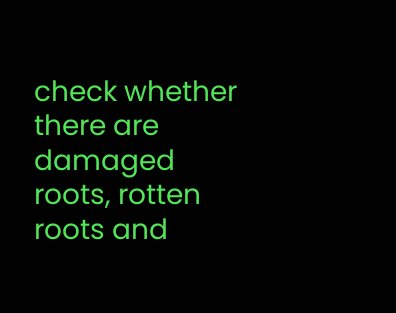check whether there are damaged roots, rotten roots and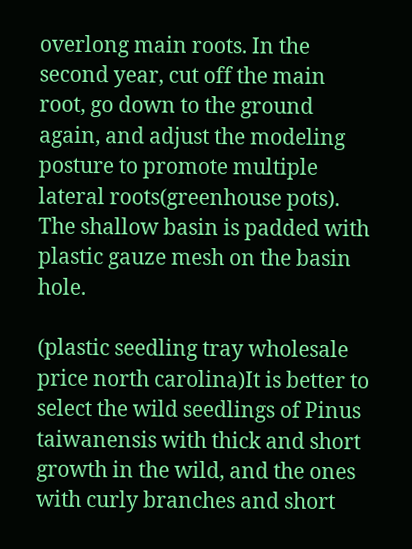overlong main roots. In the second year, cut off the main root, go down to the ground again, and adjust the modeling posture to promote multiple lateral roots(greenhouse pots). The shallow basin is padded with plastic gauze mesh on the basin hole.

(plastic seedling tray wholesale price north carolina)It is better to select the wild seedlings of Pinus taiwanensis with thick and short growth in the wild, and the ones with curly branches and short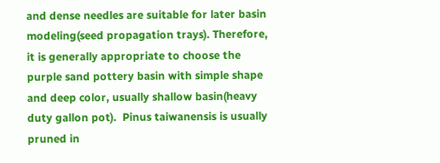and dense needles are suitable for later basin modeling(seed propagation trays). Therefore, it is generally appropriate to choose the purple sand pottery basin with simple shape and deep color, usually shallow basin(heavy duty gallon pot).  Pinus taiwanensis is usually pruned in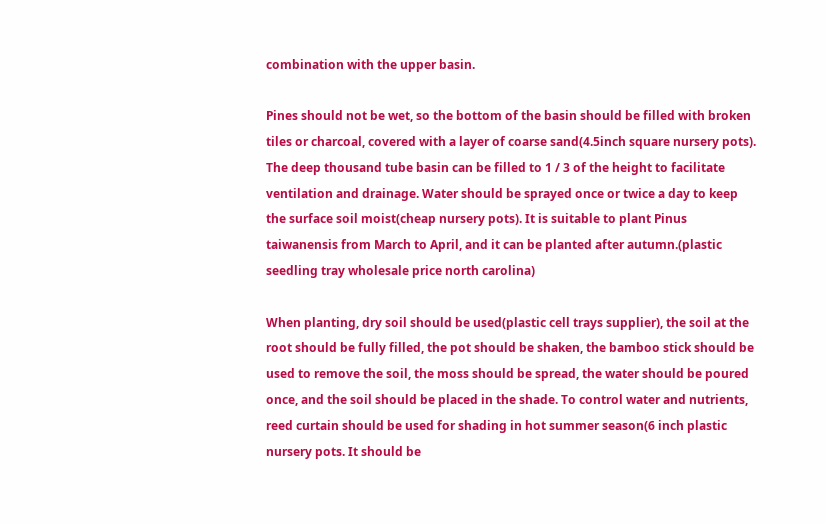combination with the upper basin.

Pines should not be wet, so the bottom of the basin should be filled with broken tiles or charcoal, covered with a layer of coarse sand(4.5inch square nursery pots). The deep thousand tube basin can be filled to 1 / 3 of the height to facilitate ventilation and drainage. Water should be sprayed once or twice a day to keep the surface soil moist(cheap nursery pots). It is suitable to plant Pinus taiwanensis from March to April, and it can be planted after autumn.(plastic seedling tray wholesale price north carolina)

When planting, dry soil should be used(plastic cell trays supplier), the soil at the root should be fully filled, the pot should be shaken, the bamboo stick should be used to remove the soil, the moss should be spread, the water should be poured once, and the soil should be placed in the shade. To control water and nutrients, reed curtain should be used for shading in hot summer season(6 inch plastic nursery pots. It should be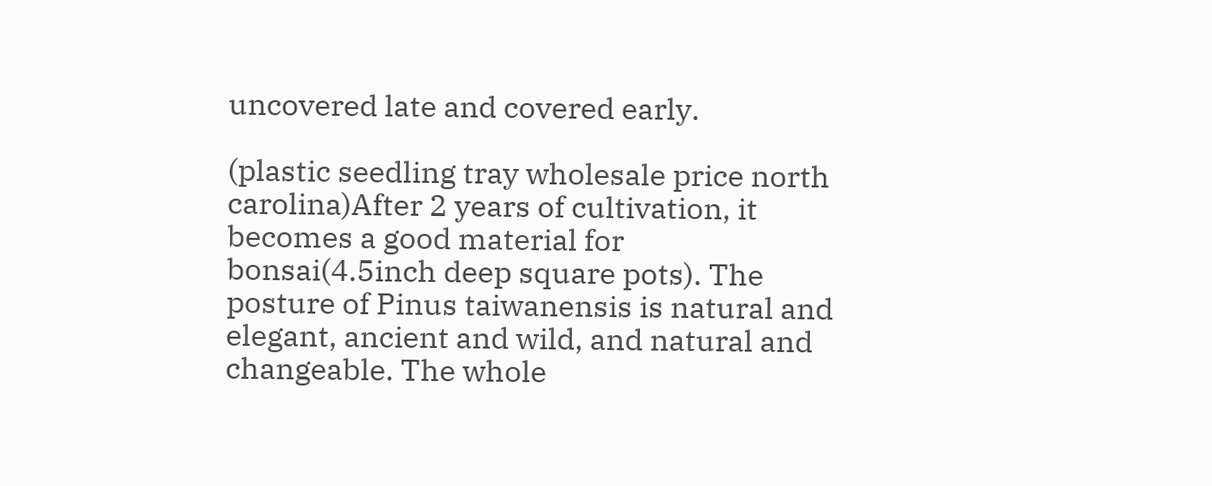uncovered late and covered early.

(plastic seedling tray wholesale price north carolina)After 2 years of cultivation, it becomes a good material for bonsai(4.5inch deep square pots). The posture of Pinus taiwanensis is natural and elegant, ancient and wild, and natural and changeable. The whole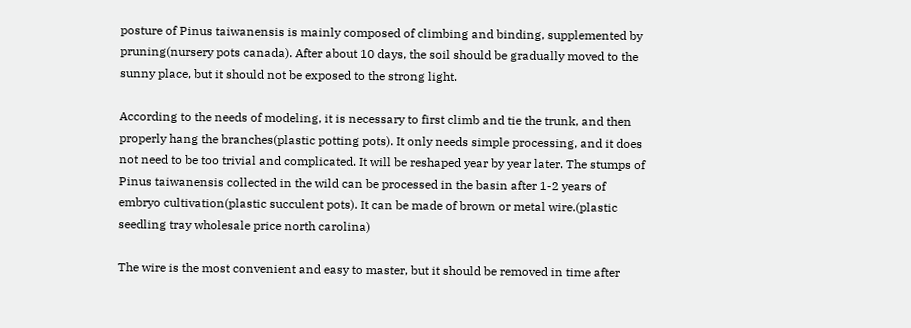posture of Pinus taiwanensis is mainly composed of climbing and binding, supplemented by pruning(nursery pots canada). After about 10 days, the soil should be gradually moved to the sunny place, but it should not be exposed to the strong light.

According to the needs of modeling, it is necessary to first climb and tie the trunk, and then properly hang the branches(plastic potting pots). It only needs simple processing, and it does not need to be too trivial and complicated. It will be reshaped year by year later. The stumps of Pinus taiwanensis collected in the wild can be processed in the basin after 1-2 years of embryo cultivation(plastic succulent pots). It can be made of brown or metal wire.(plastic seedling tray wholesale price north carolina)

The wire is the most convenient and easy to master, but it should be removed in time after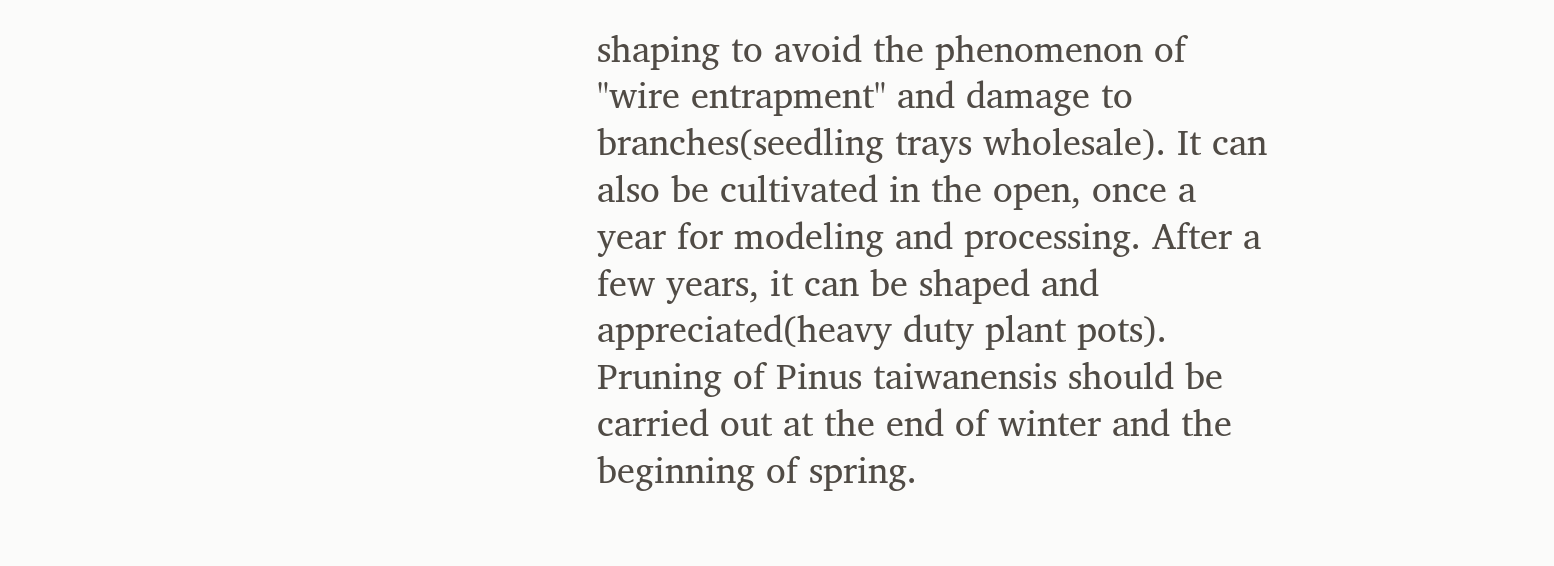shaping to avoid the phenomenon of "wire entrapment" and damage to branches(seedling trays wholesale). It can also be cultivated in the open, once a year for modeling and processing. After a few years, it can be shaped and appreciated(heavy duty plant pots). Pruning of Pinus taiwanensis should be carried out at the end of winter and the beginning of spring.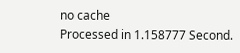no cache
Processed in 1.158777 Second.